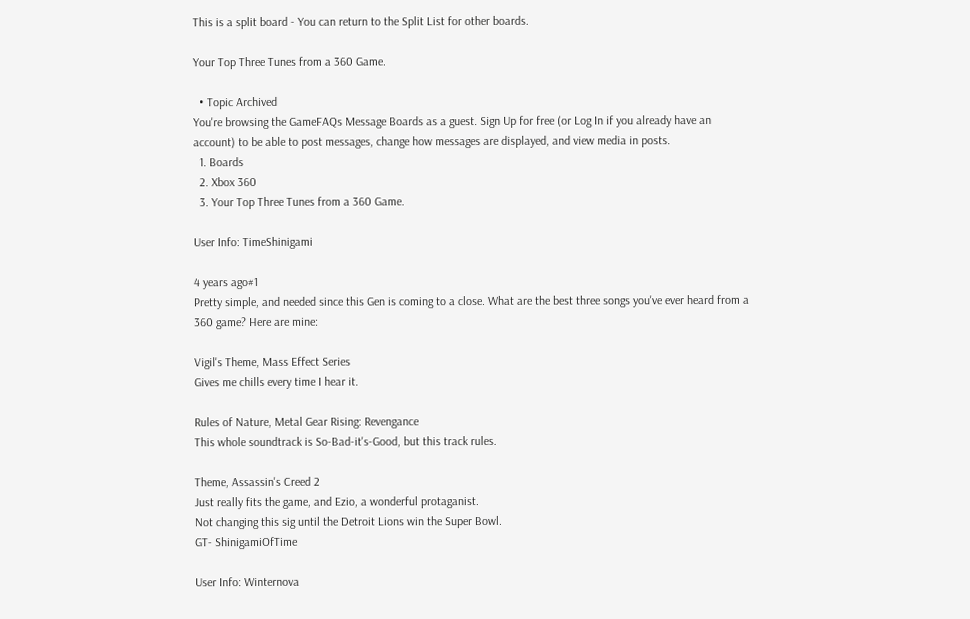This is a split board - You can return to the Split List for other boards.

Your Top Three Tunes from a 360 Game.

  • Topic Archived
You're browsing the GameFAQs Message Boards as a guest. Sign Up for free (or Log In if you already have an account) to be able to post messages, change how messages are displayed, and view media in posts.
  1. Boards
  2. Xbox 360
  3. Your Top Three Tunes from a 360 Game.

User Info: TimeShinigami

4 years ago#1
Pretty simple, and needed since this Gen is coming to a close. What are the best three songs you've ever heard from a 360 game? Here are mine:

Vigil's Theme, Mass Effect Series
Gives me chills every time I hear it.

Rules of Nature, Metal Gear Rising: Revengance
This whole soundtrack is So-Bad-it's-Good, but this track rules.

Theme, Assassin's Creed 2
Just really fits the game, and Ezio, a wonderful protaganist.
Not changing this sig until the Detroit Lions win the Super Bowl.
GT- ShinigamiOfTime

User Info: Winternova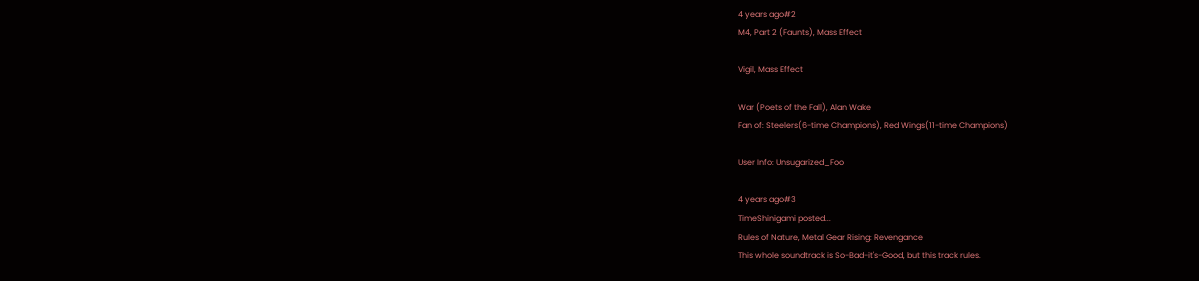4 years ago#2
M4, Part 2 (Faunts), Mass Effect

Vigil, Mass Effect

War (Poets of the Fall), Alan Wake
Fan of: Steelers(6-time Champions), Red Wings(11-time Champions)

User Info: Unsugarized_Foo

4 years ago#3
TimeShinigami posted...
Rules of Nature, Metal Gear Rising: Revengance
This whole soundtrack is So-Bad-it's-Good, but this track rules.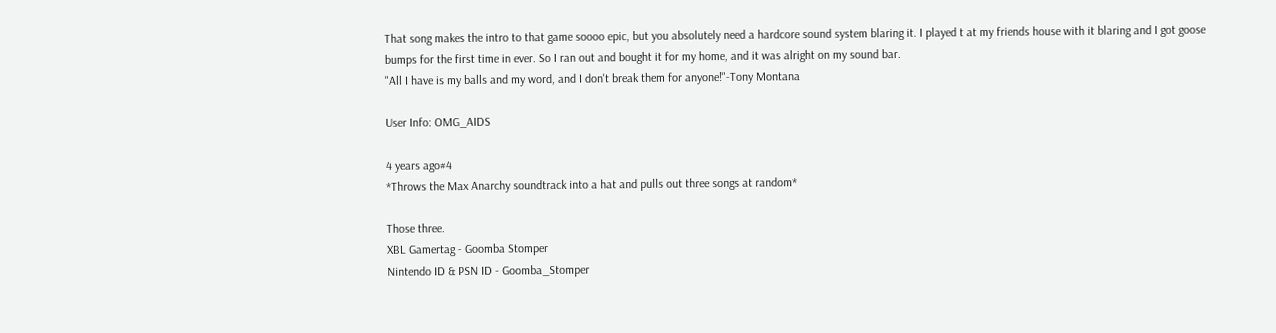That song makes the intro to that game soooo epic, but you absolutely need a hardcore sound system blaring it. I played t at my friends house with it blaring and I got goose bumps for the first time in ever. So I ran out and bought it for my home, and it was alright on my sound bar.
"All I have is my balls and my word, and I don't break them for anyone!"-Tony Montana

User Info: OMG_AIDS

4 years ago#4
*Throws the Max Anarchy soundtrack into a hat and pulls out three songs at random*

Those three.
XBL Gamertag - Goomba Stomper
Nintendo ID & PSN ID - Goomba_Stomper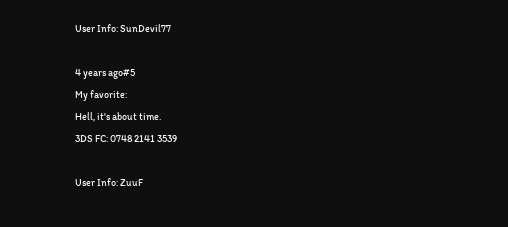User Info: SunDevil77

4 years ago#5
My favorite:
Hell, it's about time.
3DS FC: 0748 2141 3539

User Info: ZuuF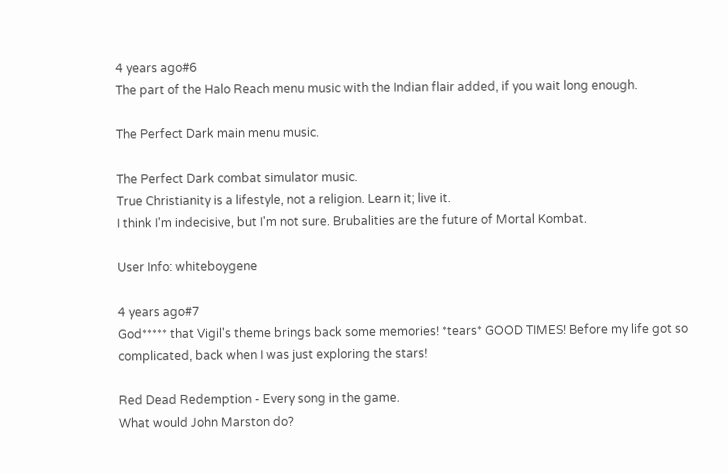4 years ago#6
The part of the Halo Reach menu music with the Indian flair added, if you wait long enough.

The Perfect Dark main menu music.

The Perfect Dark combat simulator music.
True Christianity is a lifestyle, not a religion. Learn it; live it.
I think I'm indecisive, but I'm not sure. Brubalities are the future of Mortal Kombat.

User Info: whiteboygene

4 years ago#7
God***** that Vigil's theme brings back some memories! *tears* GOOD TIMES! Before my life got so complicated, back when I was just exploring the stars!

Red Dead Redemption - Every song in the game.
What would John Marston do?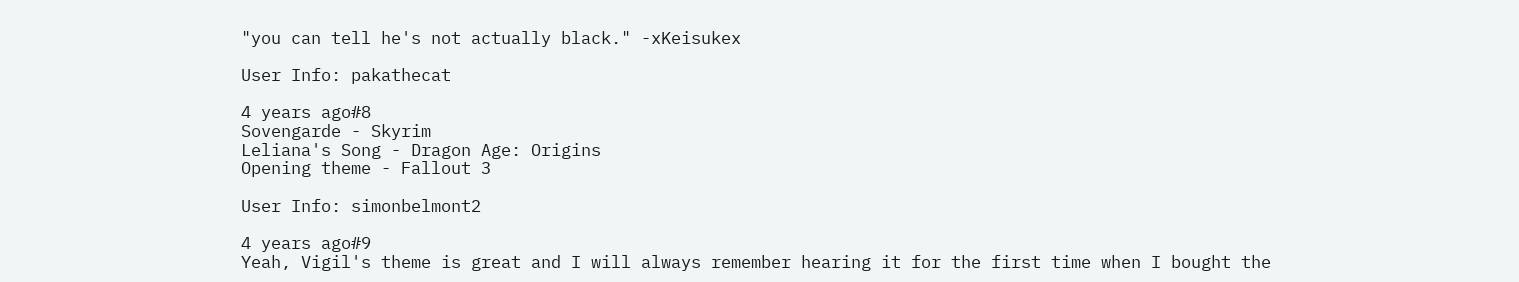"you can tell he's not actually black." -xKeisukex

User Info: pakathecat

4 years ago#8
Sovengarde - Skyrim
Leliana's Song - Dragon Age: Origins
Opening theme - Fallout 3

User Info: simonbelmont2

4 years ago#9
Yeah, Vigil's theme is great and I will always remember hearing it for the first time when I bought the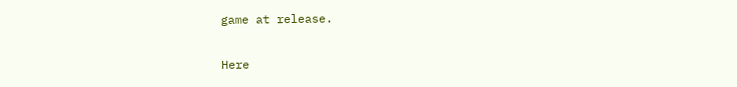game at release.

Here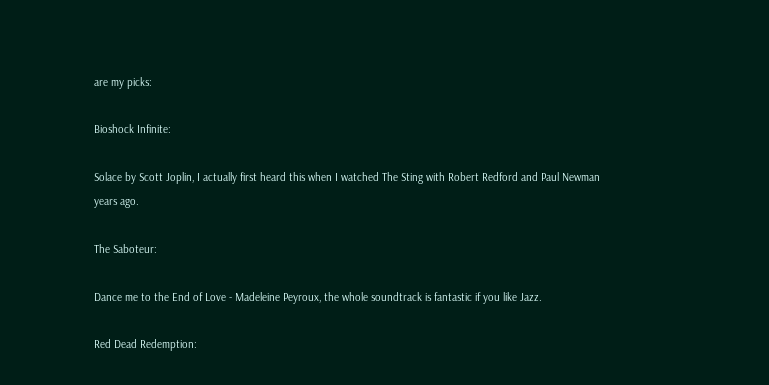are my picks:

Bioshock Infinite:

Solace by Scott Joplin, I actually first heard this when I watched The Sting with Robert Redford and Paul Newman years ago.

The Saboteur:

Dance me to the End of Love - Madeleine Peyroux, the whole soundtrack is fantastic if you like Jazz.

Red Dead Redemption: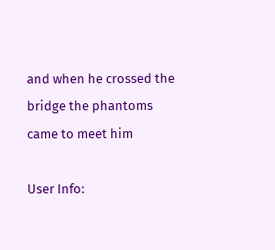and when he crossed the bridge the phantoms came to meet him

User Info: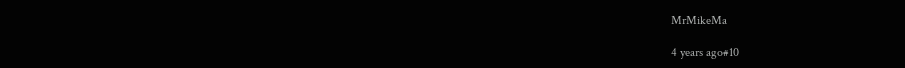MrMikeMa

4 years ago#10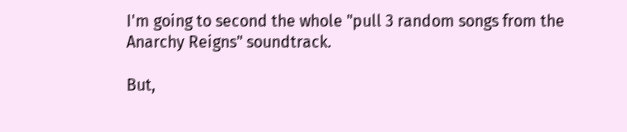I'm going to second the whole "pull 3 random songs from the Anarchy Reigns" soundtrack.

But,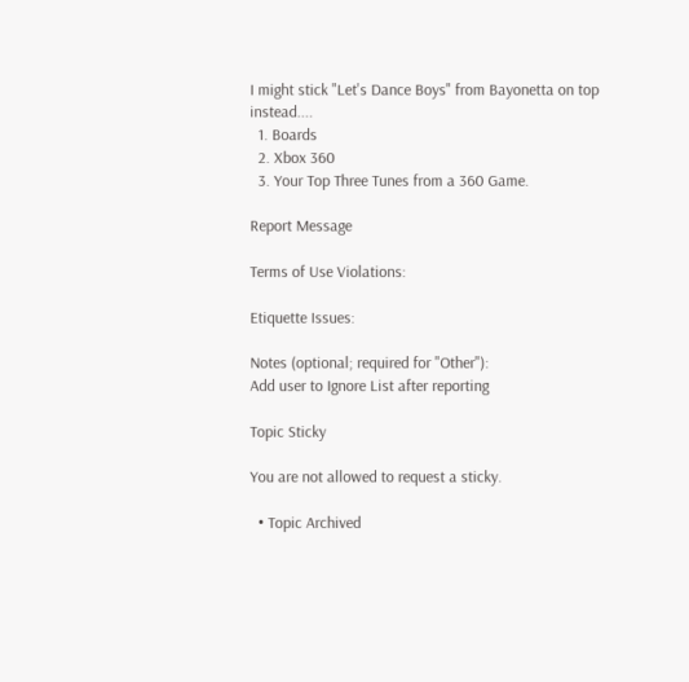I might stick "Let's Dance Boys" from Bayonetta on top instead....
  1. Boards
  2. Xbox 360
  3. Your Top Three Tunes from a 360 Game.

Report Message

Terms of Use Violations:

Etiquette Issues:

Notes (optional; required for "Other"):
Add user to Ignore List after reporting

Topic Sticky

You are not allowed to request a sticky.

  • Topic Archived